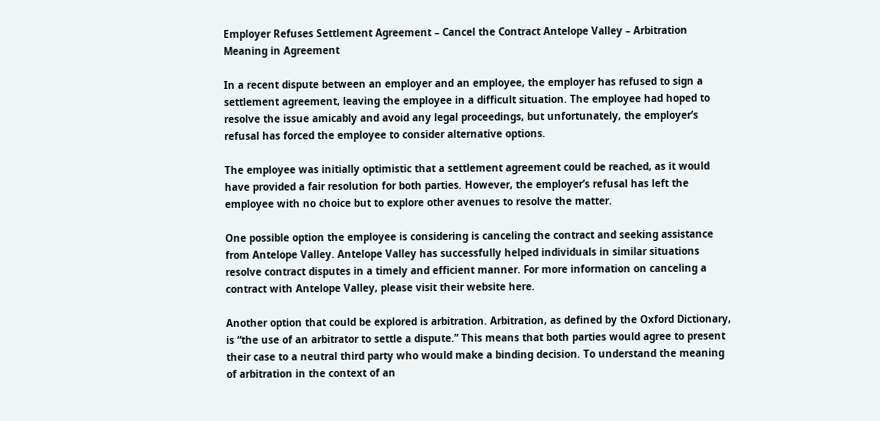Employer Refuses Settlement Agreement – Cancel the Contract Antelope Valley – Arbitration Meaning in Agreement

In a recent dispute between an employer and an employee, the employer has refused to sign a settlement agreement, leaving the employee in a difficult situation. The employee had hoped to resolve the issue amicably and avoid any legal proceedings, but unfortunately, the employer’s refusal has forced the employee to consider alternative options.

The employee was initially optimistic that a settlement agreement could be reached, as it would have provided a fair resolution for both parties. However, the employer’s refusal has left the employee with no choice but to explore other avenues to resolve the matter.

One possible option the employee is considering is canceling the contract and seeking assistance from Antelope Valley. Antelope Valley has successfully helped individuals in similar situations resolve contract disputes in a timely and efficient manner. For more information on canceling a contract with Antelope Valley, please visit their website here.

Another option that could be explored is arbitration. Arbitration, as defined by the Oxford Dictionary, is “the use of an arbitrator to settle a dispute.” This means that both parties would agree to present their case to a neutral third party who would make a binding decision. To understand the meaning of arbitration in the context of an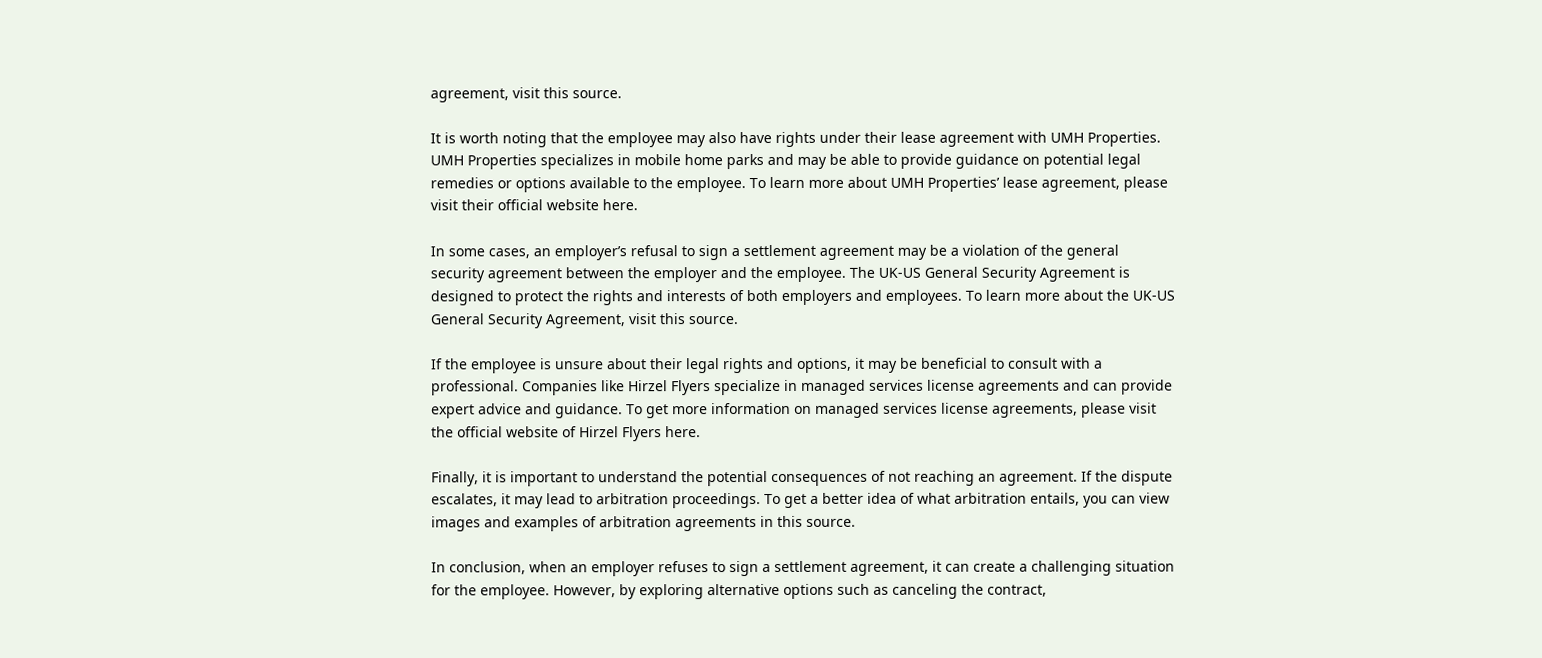agreement, visit this source.

It is worth noting that the employee may also have rights under their lease agreement with UMH Properties. UMH Properties specializes in mobile home parks and may be able to provide guidance on potential legal remedies or options available to the employee. To learn more about UMH Properties’ lease agreement, please visit their official website here.

In some cases, an employer’s refusal to sign a settlement agreement may be a violation of the general security agreement between the employer and the employee. The UK-US General Security Agreement is designed to protect the rights and interests of both employers and employees. To learn more about the UK-US General Security Agreement, visit this source.

If the employee is unsure about their legal rights and options, it may be beneficial to consult with a professional. Companies like Hirzel Flyers specialize in managed services license agreements and can provide expert advice and guidance. To get more information on managed services license agreements, please visit the official website of Hirzel Flyers here.

Finally, it is important to understand the potential consequences of not reaching an agreement. If the dispute escalates, it may lead to arbitration proceedings. To get a better idea of what arbitration entails, you can view images and examples of arbitration agreements in this source.

In conclusion, when an employer refuses to sign a settlement agreement, it can create a challenging situation for the employee. However, by exploring alternative options such as canceling the contract,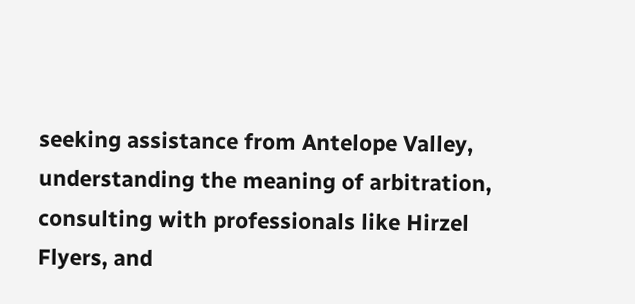seeking assistance from Antelope Valley, understanding the meaning of arbitration, consulting with professionals like Hirzel Flyers, and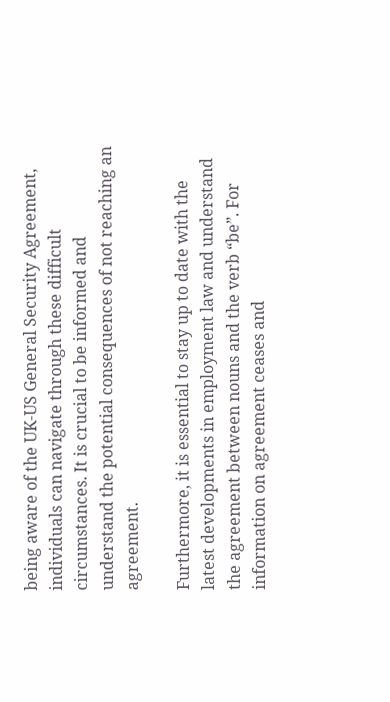being aware of the UK-US General Security Agreement, individuals can navigate through these difficult circumstances. It is crucial to be informed and understand the potential consequences of not reaching an agreement.

Furthermore, it is essential to stay up to date with the latest developments in employment law and understand the agreement between nouns and the verb “be”. For information on agreement ceases and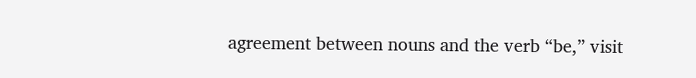agreement between nouns and the verb “be,” visit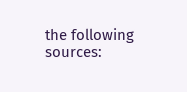the following sources: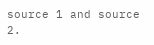source 1 and source 2.